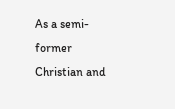As a semi-former Christian and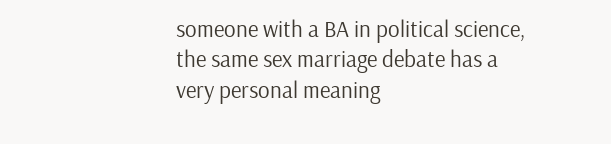someone with a BA in political science, the same sex marriage debate has a very personal meaning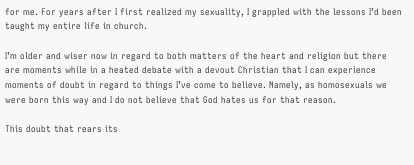for me. For years after I first realized my sexuality, I grappled with the lessons I’d been taught my entire life in church.

I’m older and wiser now in regard to both matters of the heart and religion but there are moments while in a heated debate with a devout Christian that I can experience moments of doubt in regard to things I’ve come to believe. Namely, as homosexuals we were born this way and I do not believe that God hates us for that reason.

This doubt that rears its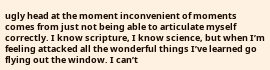ugly head at the moment inconvenient of moments comes from just not being able to articulate myself correctly. I know scripture, I know science, but when I’m feeling attacked all the wonderful things I’ve learned go flying out the window. I can’t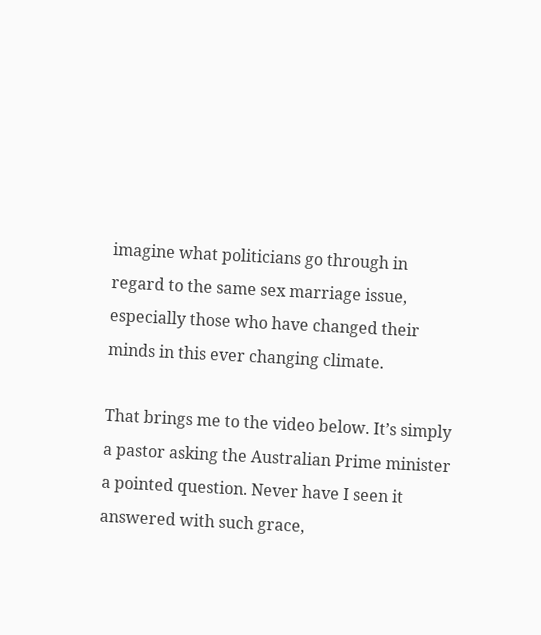imagine what politicians go through in regard to the same sex marriage issue, especially those who have changed their minds in this ever changing climate.

That brings me to the video below. It’s simply a pastor asking the Australian Prime minister a pointed question. Never have I seen it answered with such grace,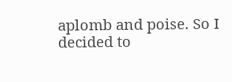aplomb and poise. So I decided to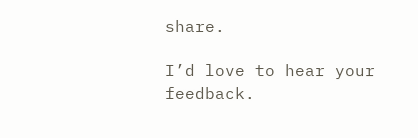share.

I’d love to hear your feedback.